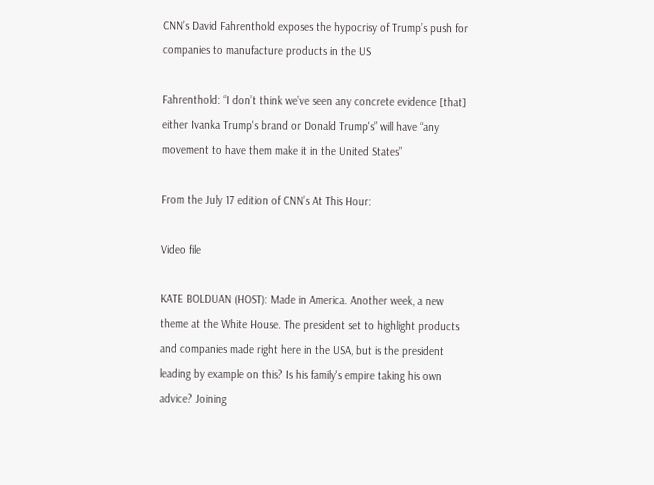CNN’s David Fahrenthold exposes the hypocrisy of Trump’s push for companies to manufacture products in the US

Fahrenthold: “I don’t think we’ve seen any concrete evidence [that] either Ivanka Trump's brand or Donald Trump's” will have “any movement to have them make it in the United States”

From the July 17 edition of CNN’s At This Hour:

Video file

KATE BOLDUAN (HOST): Made in America. Another week, a new theme at the White House. The president set to highlight products and companies made right here in the USA, but is the president leading by example on this? Is his family's empire taking his own advice? Joining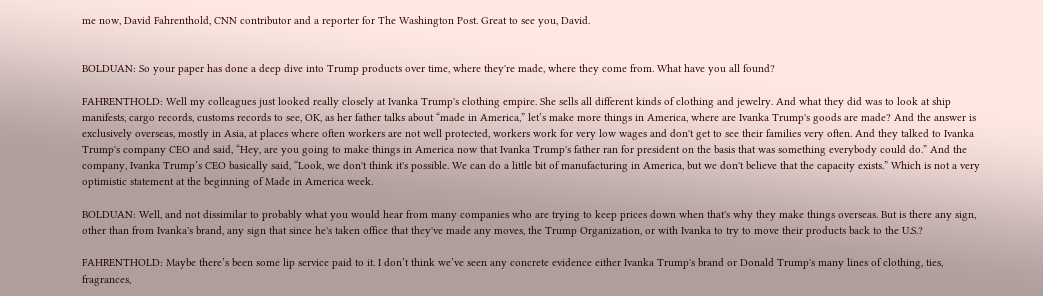me now, David Fahrenthold, CNN contributor and a reporter for The Washington Post. Great to see you, David.


BOLDUAN: So your paper has done a deep dive into Trump products over time, where they're made, where they come from. What have you all found?

FAHRENTHOLD: Well my colleagues just looked really closely at Ivanka Trump's clothing empire. She sells all different kinds of clothing and jewelry. And what they did was to look at ship manifests, cargo records, customs records to see, OK, as her father talks about “made in America,” let’s make more things in America, where are Ivanka Trump's goods are made? And the answer is exclusively overseas, mostly in Asia, at places where often workers are not well protected, workers work for very low wages and don't get to see their families very often. And they talked to Ivanka Trump's company CEO and said, “Hey, are you going to make things in America now that Ivanka Trump's father ran for president on the basis that was something everybody could do.” And the company, Ivanka Trump’s CEO basically said, “Look, we don't think it's possible. We can do a little bit of manufacturing in America, but we don't believe that the capacity exists.” Which is not a very optimistic statement at the beginning of Made in America week.

BOLDUAN: Well, and not dissimilar to probably what you would hear from many companies who are trying to keep prices down when that's why they make things overseas. But is there any sign, other than from Ivanka's brand, any sign that since he's taken office that they've made any moves, the Trump Organization, or with Ivanka to try to move their products back to the U.S.?

FAHRENTHOLD: Maybe there’s been some lip service paid to it. I don’t think we’ve seen any concrete evidence either Ivanka Trump's brand or Donald Trump's many lines of clothing, ties, fragrances,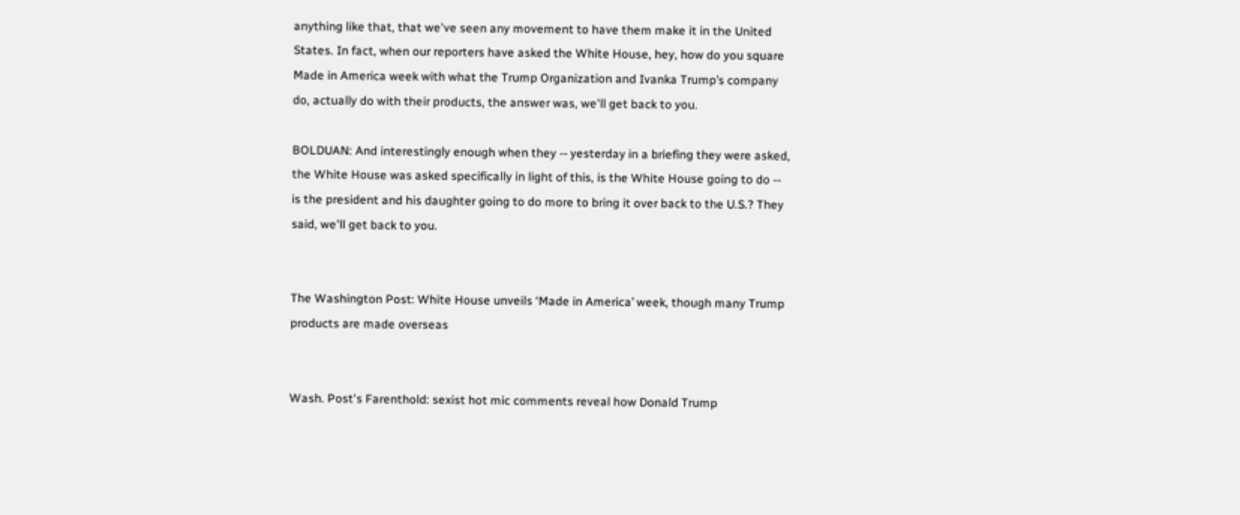anything like that, that we've seen any movement to have them make it in the United States. In fact, when our reporters have asked the White House, hey, how do you square Made in America week with what the Trump Organization and Ivanka Trump’s company do, actually do with their products, the answer was, we'll get back to you.

BOLDUAN: And interestingly enough when they -- yesterday in a briefing they were asked, the White House was asked specifically in light of this, is the White House going to do -- is the president and his daughter going to do more to bring it over back to the U.S.? They said, we'll get back to you.


The Washington Post: White House unveils ‘Made in America’ week, though many Trump products are made overseas


Wash. Post's Farenthold: sexist hot mic comments reveal how Donald Trump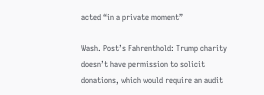acted “in a private moment”

Wash. Post’s Fahrenthold: Trump charity doesn’t have permission to solicit donations, which would require an audit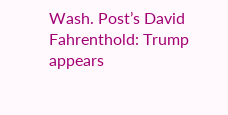Wash. Post’s David Fahrenthold: Trump appears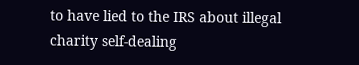to have lied to the IRS about illegal charity self-dealing